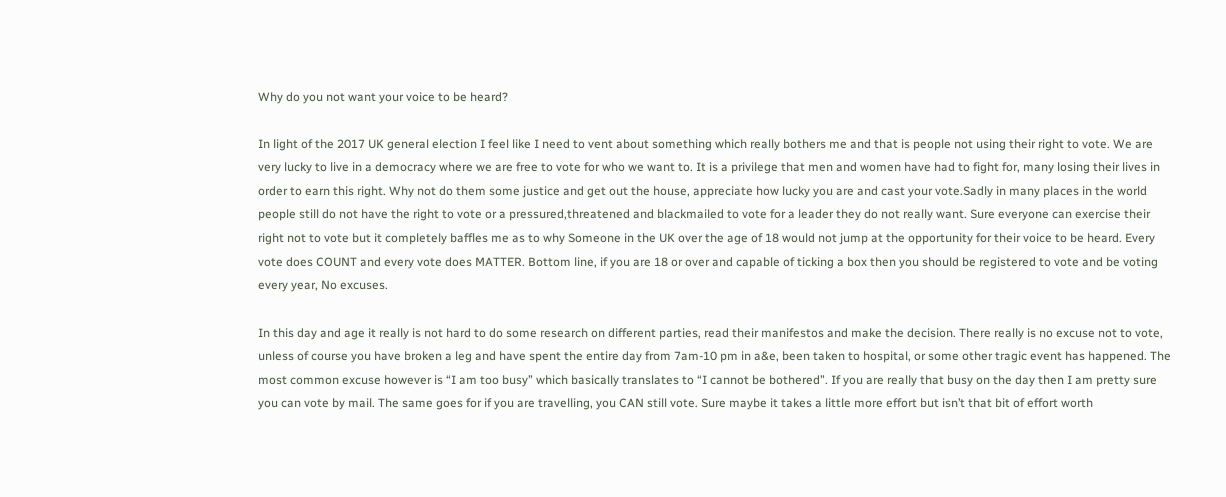Why do you not want your voice to be heard?

In light of the 2017 UK general election I feel like I need to vent about something which really bothers me and that is people not using their right to vote. We are very lucky to live in a democracy where we are free to vote for who we want to. It is a privilege that men and women have had to fight for, many losing their lives in order to earn this right. Why not do them some justice and get out the house, appreciate how lucky you are and cast your vote.Sadly in many places in the world people still do not have the right to vote or a pressured,threatened and blackmailed to vote for a leader they do not really want. Sure everyone can exercise their right not to vote but it completely baffles me as to why Someone in the UK over the age of 18 would not jump at the opportunity for their voice to be heard. Every vote does COUNT and every vote does MATTER. Bottom line, if you are 18 or over and capable of ticking a box then you should be registered to vote and be voting every year, No excuses.

In this day and age it really is not hard to do some research on different parties, read their manifestos and make the decision. There really is no excuse not to vote, unless of course you have broken a leg and have spent the entire day from 7am-10 pm in a&e, been taken to hospital, or some other tragic event has happened. The most common excuse however is “I am too busy” which basically translates to “I cannot be bothered”. If you are really that busy on the day then I am pretty sure you can vote by mail. The same goes for if you are travelling, you CAN still vote. Sure maybe it takes a little more effort but isn’t that bit of effort worth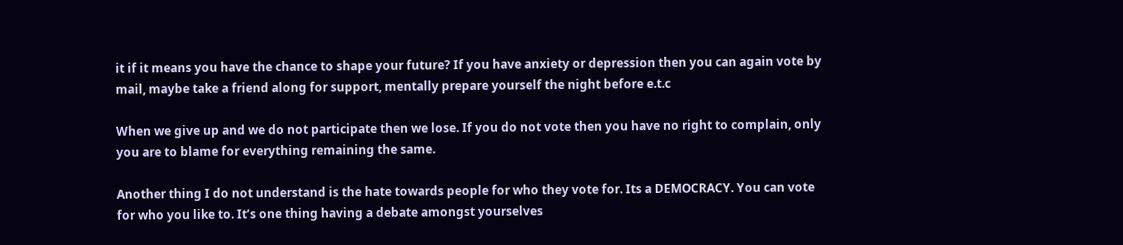it if it means you have the chance to shape your future? If you have anxiety or depression then you can again vote by mail, maybe take a friend along for support, mentally prepare yourself the night before e.t.c

When we give up and we do not participate then we lose. If you do not vote then you have no right to complain, only you are to blame for everything remaining the same.

Another thing I do not understand is the hate towards people for who they vote for. Its a DEMOCRACY. You can vote for who you like to. It’s one thing having a debate amongst yourselves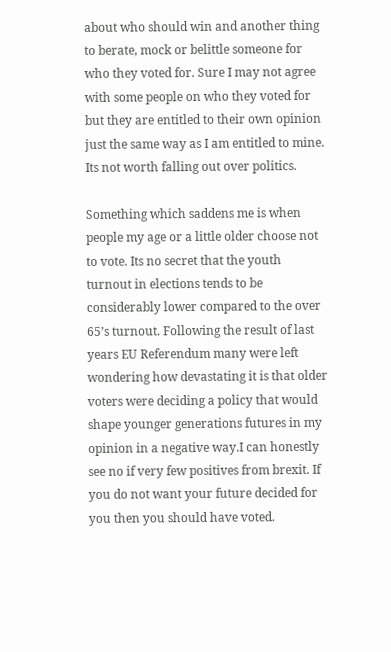about who should win and another thing to berate, mock or belittle someone for who they voted for. Sure I may not agree with some people on who they voted for but they are entitled to their own opinion just the same way as I am entitled to mine. Its not worth falling out over politics.

Something which saddens me is when people my age or a little older choose not to vote. Its no secret that the youth turnout in elections tends to be considerably lower compared to the over 65’s turnout. Following the result of last years EU Referendum many were left wondering how devastating it is that older voters were deciding a policy that would shape younger generations futures in my opinion in a negative way.I can honestly see no if very few positives from brexit. If you do not want your future decided for you then you should have voted.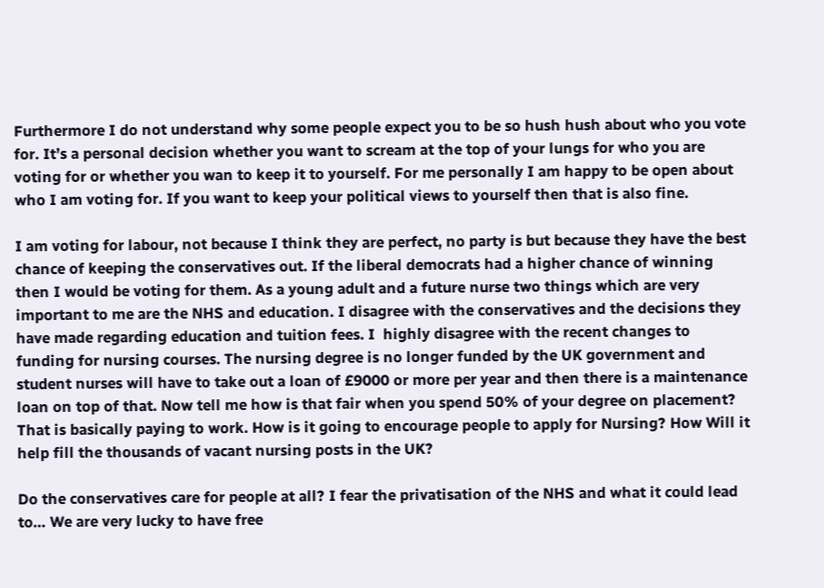Furthermore I do not understand why some people expect you to be so hush hush about who you vote for. It’s a personal decision whether you want to scream at the top of your lungs for who you are voting for or whether you wan to keep it to yourself. For me personally I am happy to be open about who I am voting for. If you want to keep your political views to yourself then that is also fine.

I am voting for labour, not because I think they are perfect, no party is but because they have the best chance of keeping the conservatives out. If the liberal democrats had a higher chance of winning then I would be voting for them. As a young adult and a future nurse two things which are very important to me are the NHS and education. I disagree with the conservatives and the decisions they have made regarding education and tuition fees. I  highly disagree with the recent changes to funding for nursing courses. The nursing degree is no longer funded by the UK government and student nurses will have to take out a loan of £9000 or more per year and then there is a maintenance loan on top of that. Now tell me how is that fair when you spend 50% of your degree on placement? That is basically paying to work. How is it going to encourage people to apply for Nursing? How Will it help fill the thousands of vacant nursing posts in the UK?

Do the conservatives care for people at all? I fear the privatisation of the NHS and what it could lead to… We are very lucky to have free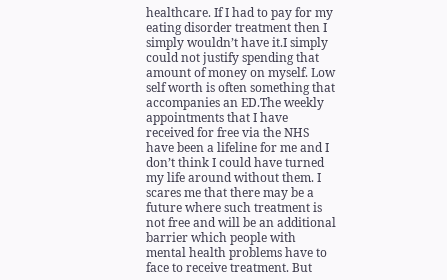healthcare. If I had to pay for my eating disorder treatment then I simply wouldn’t have it.I simply could not justify spending that amount of money on myself. Low self worth is often something that accompanies an ED.The weekly appointments that I have received for free via the NHS have been a lifeline for me and I don’t think I could have turned my life around without them. I scares me that there may be a future where such treatment is not free and will be an additional barrier which people with mental health problems have to face to receive treatment. But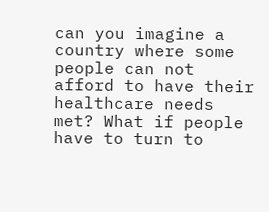can you imagine a country where some people can not afford to have their healthcare needs met? What if people have to turn to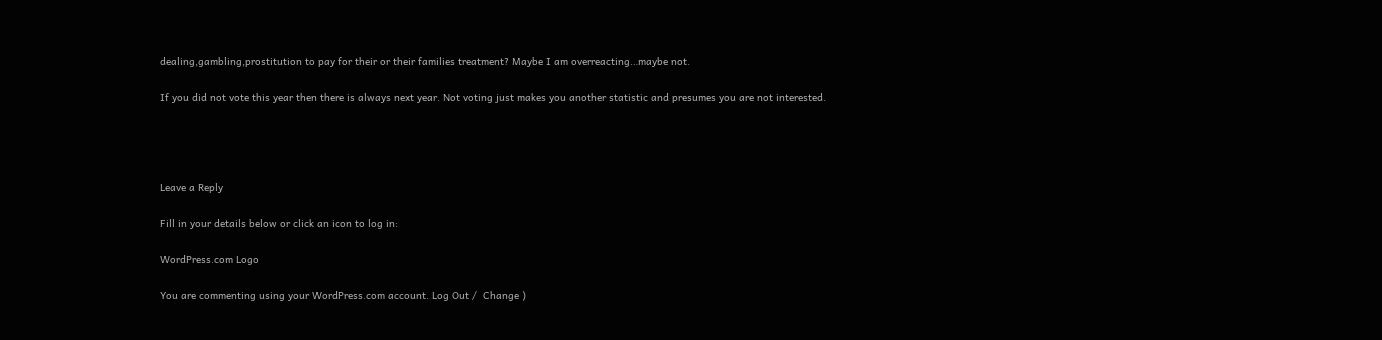dealing,gambling,prostitution to pay for their or their families treatment? Maybe I am overreacting…maybe not.

If you did not vote this year then there is always next year. Not voting just makes you another statistic and presumes you are not interested.




Leave a Reply

Fill in your details below or click an icon to log in:

WordPress.com Logo

You are commenting using your WordPress.com account. Log Out /  Change )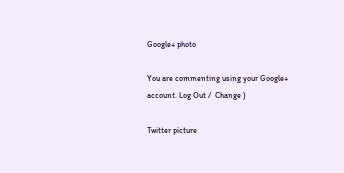Google+ photo

You are commenting using your Google+ account. Log Out /  Change )

Twitter picture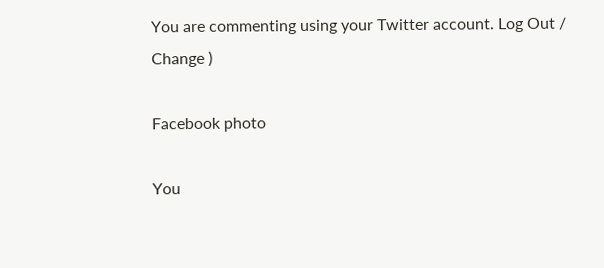You are commenting using your Twitter account. Log Out /  Change )

Facebook photo

You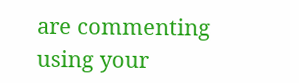are commenting using your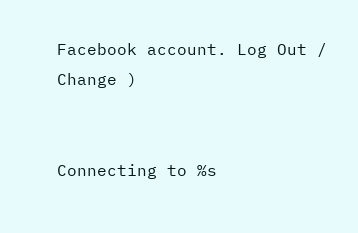Facebook account. Log Out /  Change )


Connecting to %s